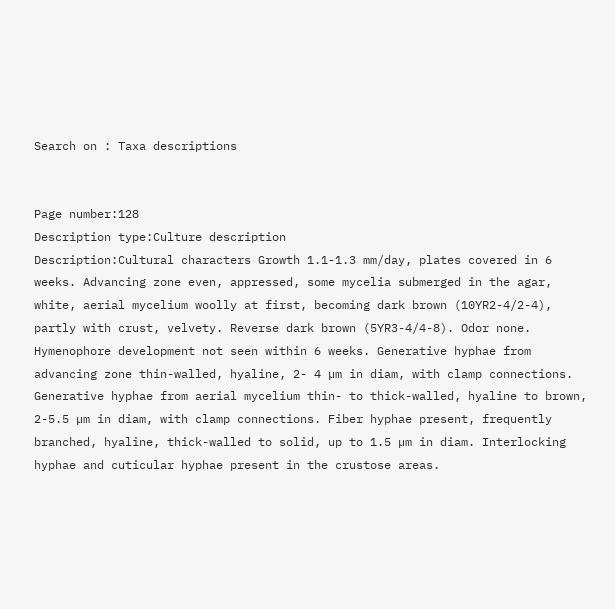Search on : Taxa descriptions


Page number:128
Description type:Culture description
Description:Cultural characters Growth 1.1-1.3 mm/day, plates covered in 6 weeks. Advancing zone even, appressed, some mycelia submerged in the agar, white, aerial mycelium woolly at first, becoming dark brown (10YR2-4/2-4), partly with crust, velvety. Reverse dark brown (5YR3-4/4-8). Odor none. Hymenophore development not seen within 6 weeks. Generative hyphae from advancing zone thin-walled, hyaline, 2- 4 µm in diam, with clamp connections. Generative hyphae from aerial mycelium thin- to thick-walled, hyaline to brown, 2-5.5 µm in diam, with clamp connections. Fiber hyphae present, frequently branched, hyaline, thick-walled to solid, up to 1.5 µm in diam. Interlocking hyphae and cuticular hyphae present in the crustose areas.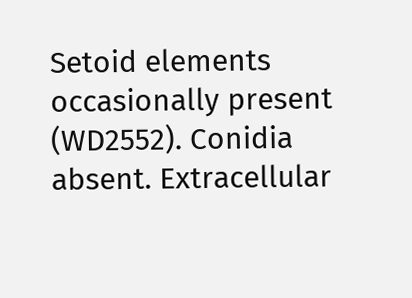Setoid elements occasionally present (WD2552). Conidia absent. Extracellular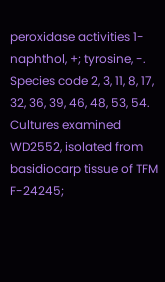peroxidase activities 1-naphthol, +; tyrosine, -. Species code 2, 3, 11, 8, 17, 32, 36, 39, 46, 48, 53, 54. Cultures examined WD2552, isolated from basidiocarp tissue of TFM F-24245;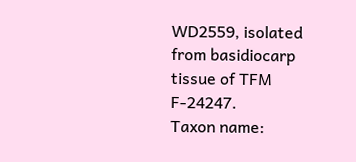WD2559, isolated from basidiocarp tissue of TFM F-24247.
Taxon name: